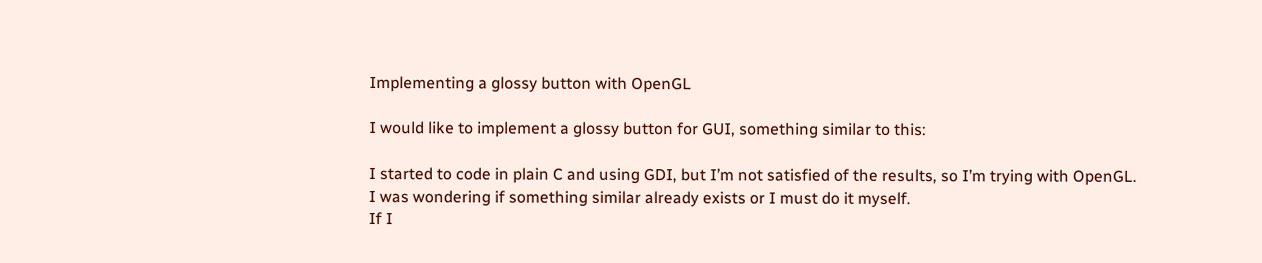Implementing a glossy button with OpenGL

I would like to implement a glossy button for GUI, something similar to this:

I started to code in plain C and using GDI, but I’m not satisfied of the results, so I’m trying with OpenGL.
I was wondering if something similar already exists or I must do it myself.
If I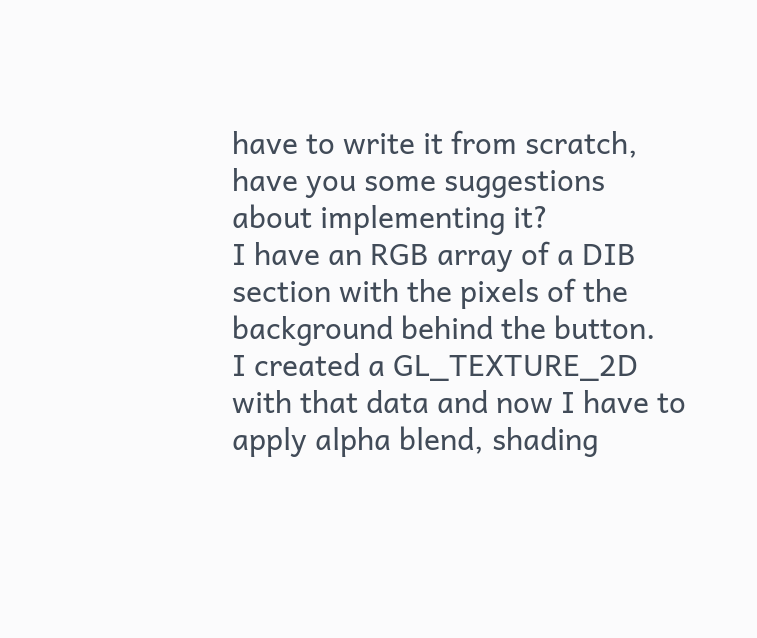have to write it from scratch, have you some suggestions about implementing it?
I have an RGB array of a DIB section with the pixels of the background behind the button.
I created a GL_TEXTURE_2D with that data and now I have to apply alpha blend, shading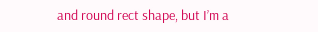and round rect shape, but I’m a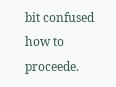bit confused how to proceede.